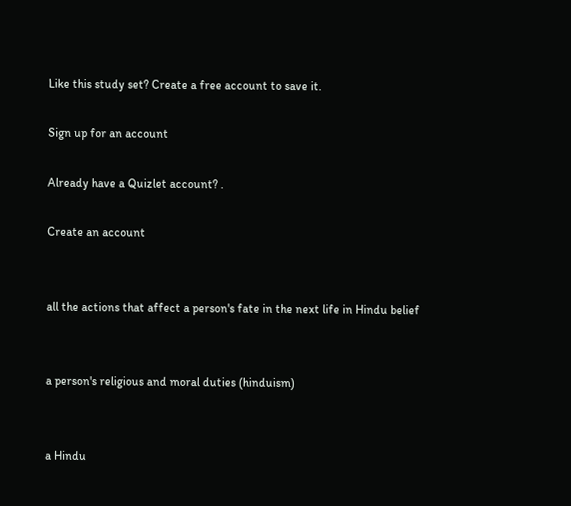Like this study set? Create a free account to save it.

Sign up for an account

Already have a Quizlet account? .

Create an account


all the actions that affect a person's fate in the next life in Hindu belief


a person's religious and moral duties (hinduism)


a Hindu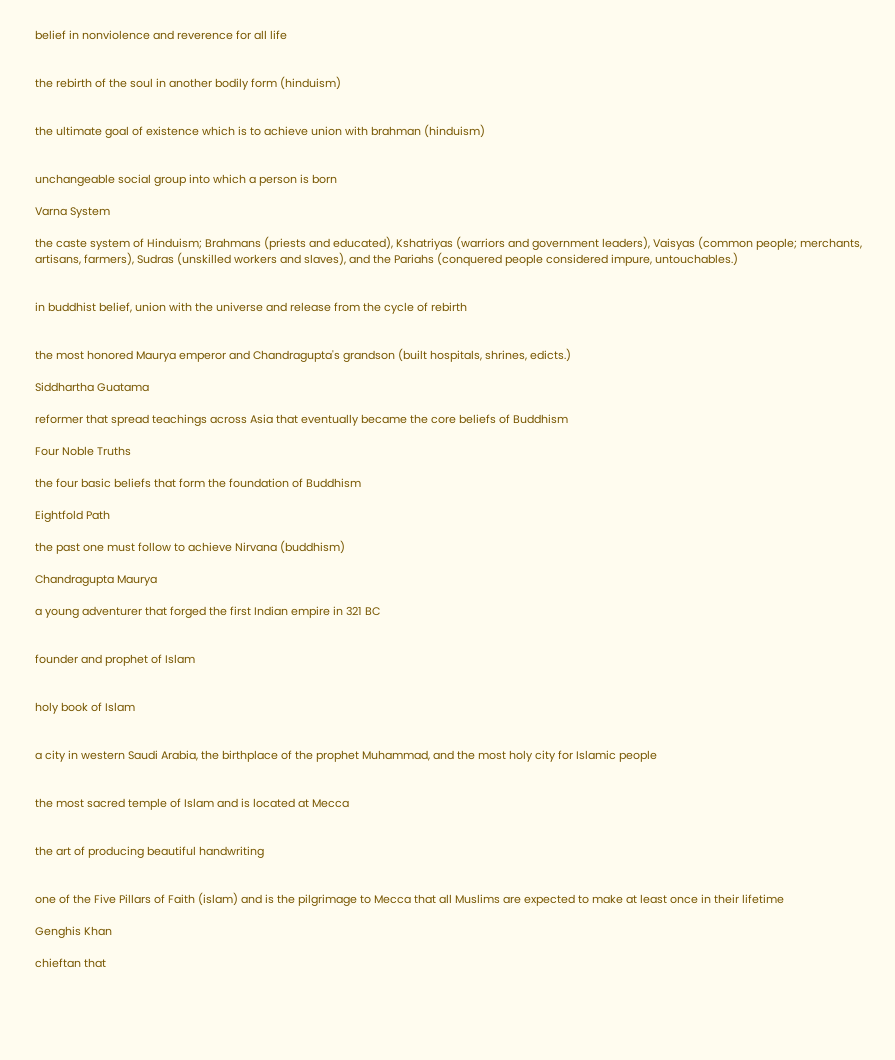belief in nonviolence and reverence for all life


the rebirth of the soul in another bodily form (hinduism)


the ultimate goal of existence which is to achieve union with brahman (hinduism)


unchangeable social group into which a person is born

Varna System

the caste system of Hinduism; Brahmans (priests and educated), Kshatriyas (warriors and government leaders), Vaisyas (common people; merchants, artisans, farmers), Sudras (unskilled workers and slaves), and the Pariahs (conquered people considered impure, untouchables.)


in buddhist belief, union with the universe and release from the cycle of rebirth


the most honored Maurya emperor and Chandragupta's grandson (built hospitals, shrines, edicts.)

Siddhartha Guatama

reformer that spread teachings across Asia that eventually became the core beliefs of Buddhism

Four Noble Truths

the four basic beliefs that form the foundation of Buddhism

Eightfold Path

the past one must follow to achieve Nirvana (buddhism)

Chandragupta Maurya

a young adventurer that forged the first Indian empire in 321 BC


founder and prophet of Islam


holy book of Islam


a city in western Saudi Arabia, the birthplace of the prophet Muhammad, and the most holy city for Islamic people


the most sacred temple of Islam and is located at Mecca


the art of producing beautiful handwriting


one of the Five Pillars of Faith (islam) and is the pilgrimage to Mecca that all Muslims are expected to make at least once in their lifetime

Genghis Khan

chieftan that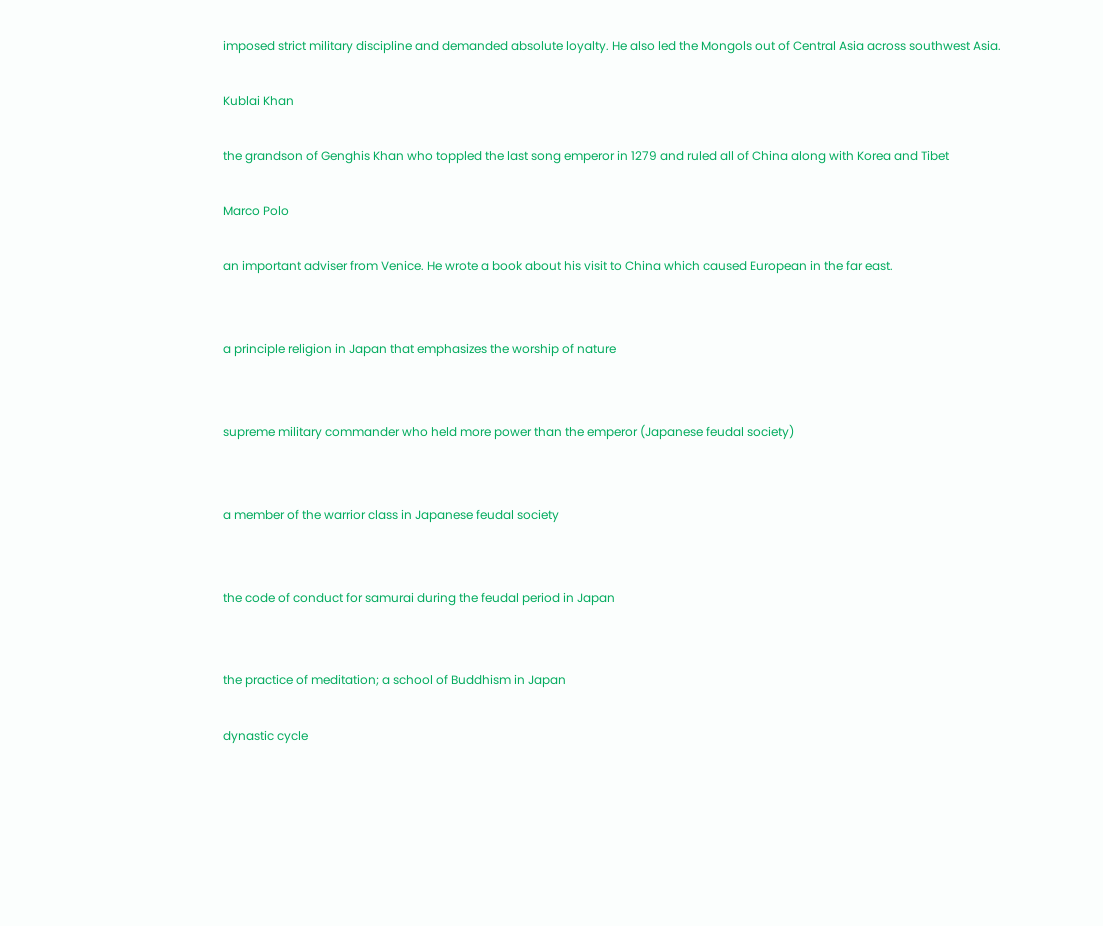imposed strict military discipline and demanded absolute loyalty. He also led the Mongols out of Central Asia across southwest Asia.

Kublai Khan

the grandson of Genghis Khan who toppled the last song emperor in 1279 and ruled all of China along with Korea and Tibet

Marco Polo

an important adviser from Venice. He wrote a book about his visit to China which caused European in the far east.


a principle religion in Japan that emphasizes the worship of nature


supreme military commander who held more power than the emperor (Japanese feudal society)


a member of the warrior class in Japanese feudal society


the code of conduct for samurai during the feudal period in Japan


the practice of meditation; a school of Buddhism in Japan

dynastic cycle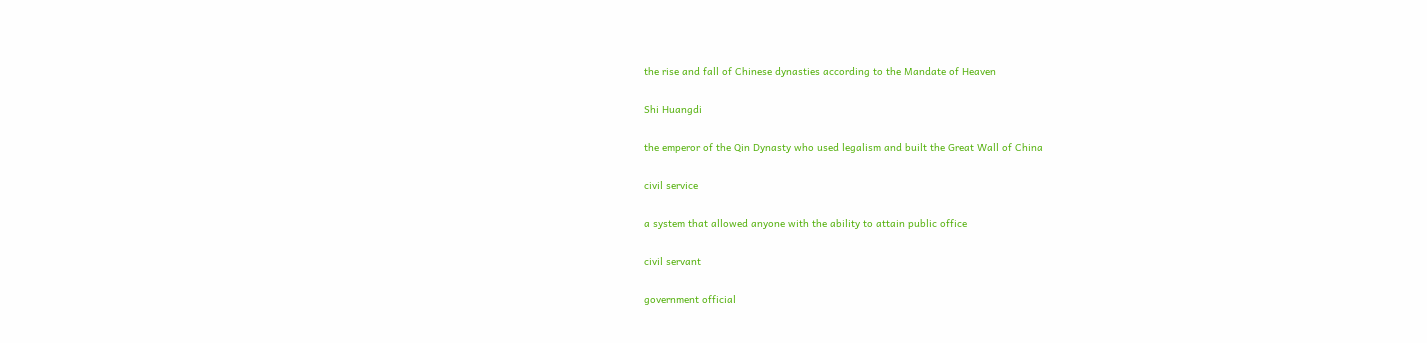the rise and fall of Chinese dynasties according to the Mandate of Heaven

Shi Huangdi

the emperor of the Qin Dynasty who used legalism and built the Great Wall of China

civil service

a system that allowed anyone with the ability to attain public office

civil servant

government official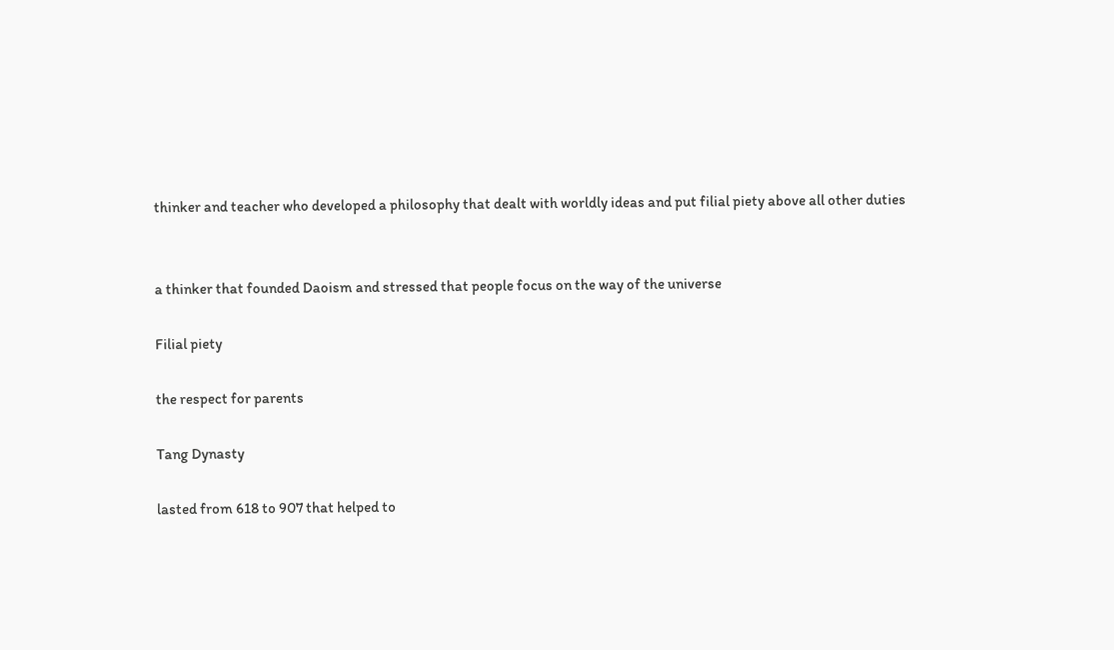thinker and teacher who developed a philosophy that dealt with worldly ideas and put filial piety above all other duties


a thinker that founded Daoism and stressed that people focus on the way of the universe

Filial piety

the respect for parents

Tang Dynasty

lasted from 618 to 907 that helped to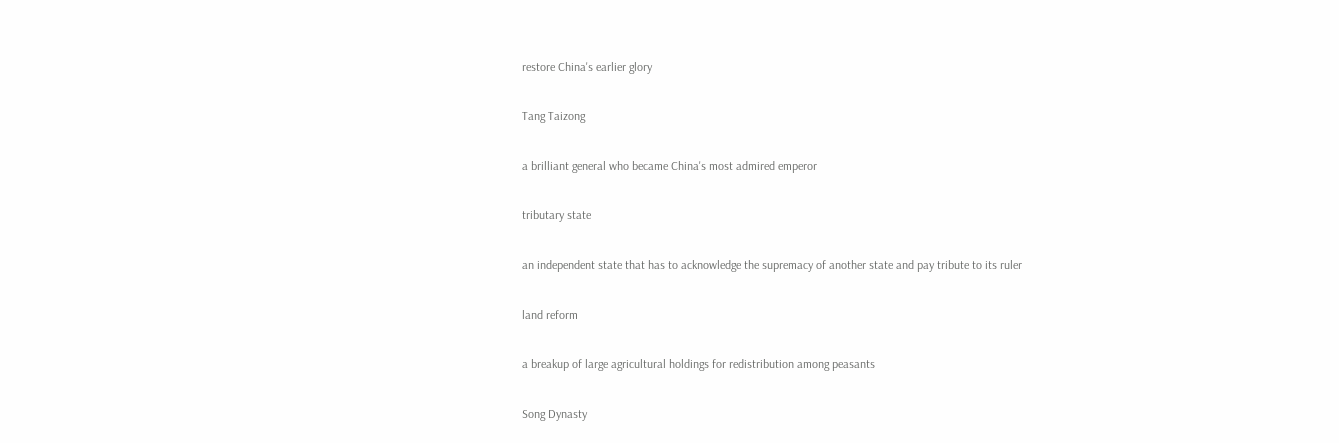restore China's earlier glory

Tang Taizong

a brilliant general who became China's most admired emperor

tributary state

an independent state that has to acknowledge the supremacy of another state and pay tribute to its ruler

land reform

a breakup of large agricultural holdings for redistribution among peasants

Song Dynasty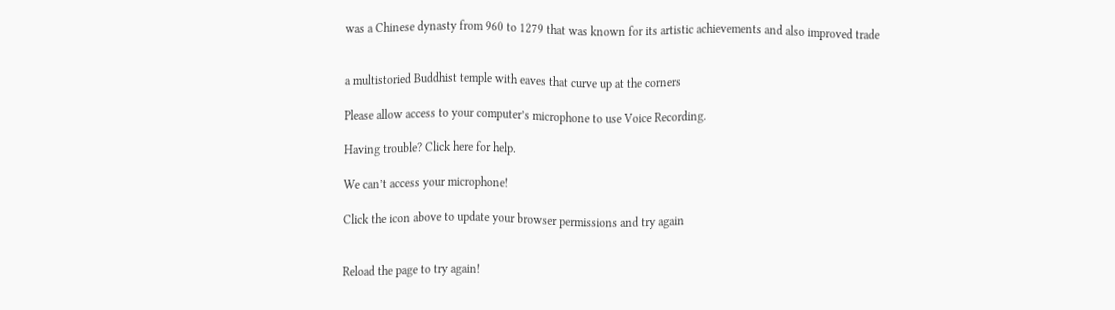was a Chinese dynasty from 960 to 1279 that was known for its artistic achievements and also improved trade


a multistoried Buddhist temple with eaves that curve up at the corners

Please allow access to your computer’s microphone to use Voice Recording.

Having trouble? Click here for help.

We can’t access your microphone!

Click the icon above to update your browser permissions and try again


Reload the page to try again!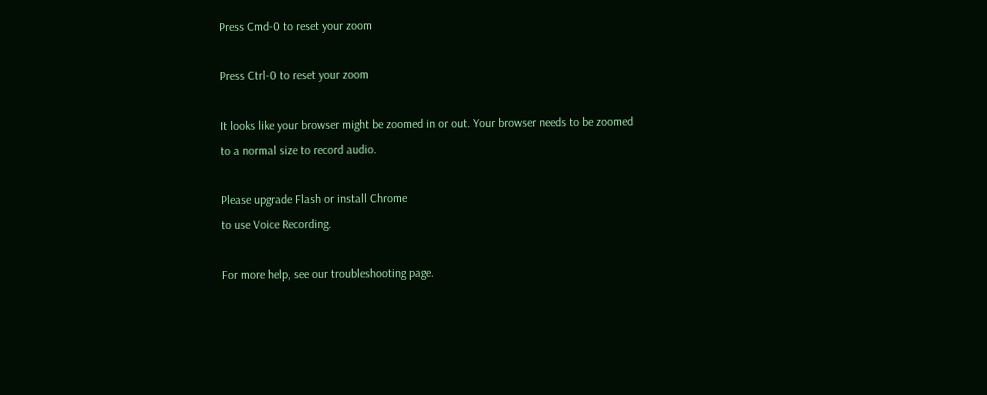Press Cmd-0 to reset your zoom

Press Ctrl-0 to reset your zoom

It looks like your browser might be zoomed in or out. Your browser needs to be zoomed to a normal size to record audio.

Please upgrade Flash or install Chrome
to use Voice Recording.

For more help, see our troubleshooting page.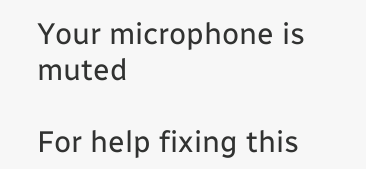Your microphone is muted

For help fixing this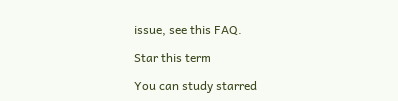issue, see this FAQ.

Star this term

You can study starred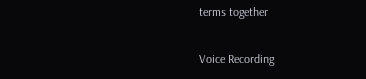terms together

Voice Recording